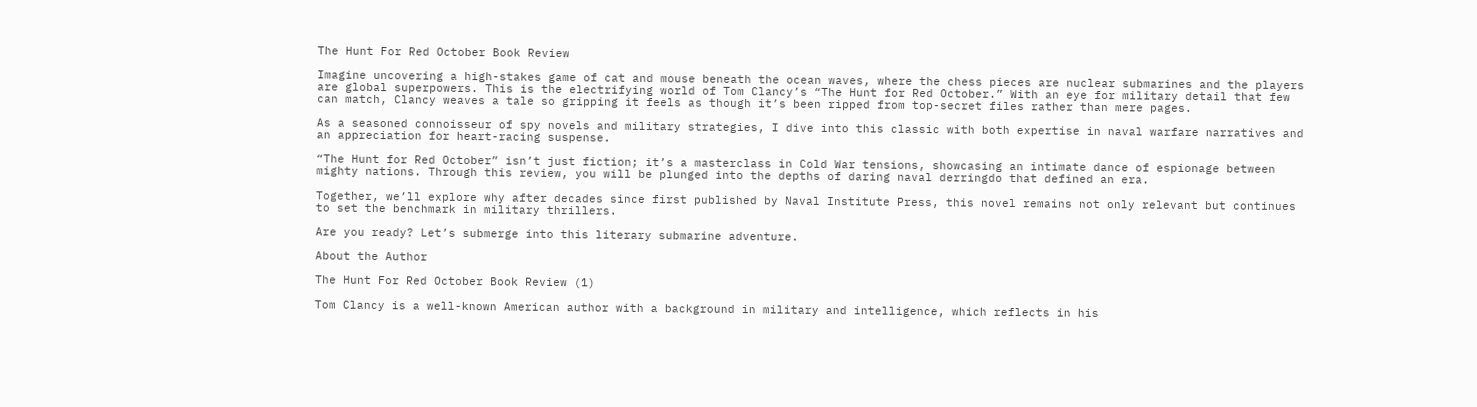The Hunt For Red October Book Review

Imagine uncovering a high-stakes game of cat and mouse beneath the ocean waves, where the chess pieces are nuclear submarines and the players are global superpowers. This is the electrifying world of Tom Clancy’s “The Hunt for Red October.” With an eye for military detail that few can match, Clancy weaves a tale so gripping it feels as though it’s been ripped from top-secret files rather than mere pages.

As a seasoned connoisseur of spy novels and military strategies, I dive into this classic with both expertise in naval warfare narratives and an appreciation for heart-racing suspense.

“The Hunt for Red October” isn’t just fiction; it’s a masterclass in Cold War tensions, showcasing an intimate dance of espionage between mighty nations. Through this review, you will be plunged into the depths of daring naval derringdo that defined an era.

Together, we’ll explore why after decades since first published by Naval Institute Press, this novel remains not only relevant but continues to set the benchmark in military thrillers.

Are you ready? Let’s submerge into this literary submarine adventure.

About the Author

The Hunt For Red October Book Review (1)

Tom Clancy is a well-known American author with a background in military and intelligence, which reflects in his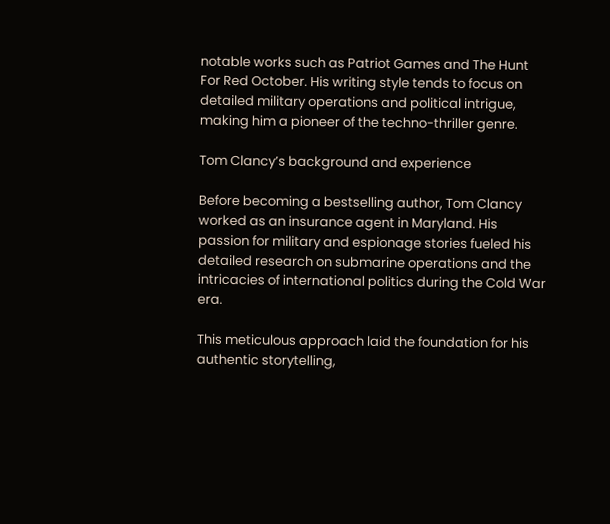notable works such as Patriot Games and The Hunt For Red October. His writing style tends to focus on detailed military operations and political intrigue, making him a pioneer of the techno-thriller genre.

Tom Clancy’s background and experience

Before becoming a bestselling author, Tom Clancy worked as an insurance agent in Maryland. His passion for military and espionage stories fueled his detailed research on submarine operations and the intricacies of international politics during the Cold War era.

This meticulous approach laid the foundation for his authentic storytelling,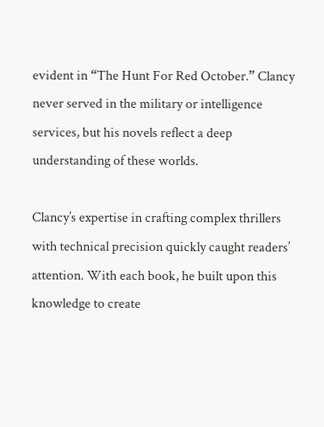evident in “The Hunt For Red October.” Clancy never served in the military or intelligence services, but his novels reflect a deep understanding of these worlds.

Clancy’s expertise in crafting complex thrillers with technical precision quickly caught readers’ attention. With each book, he built upon this knowledge to create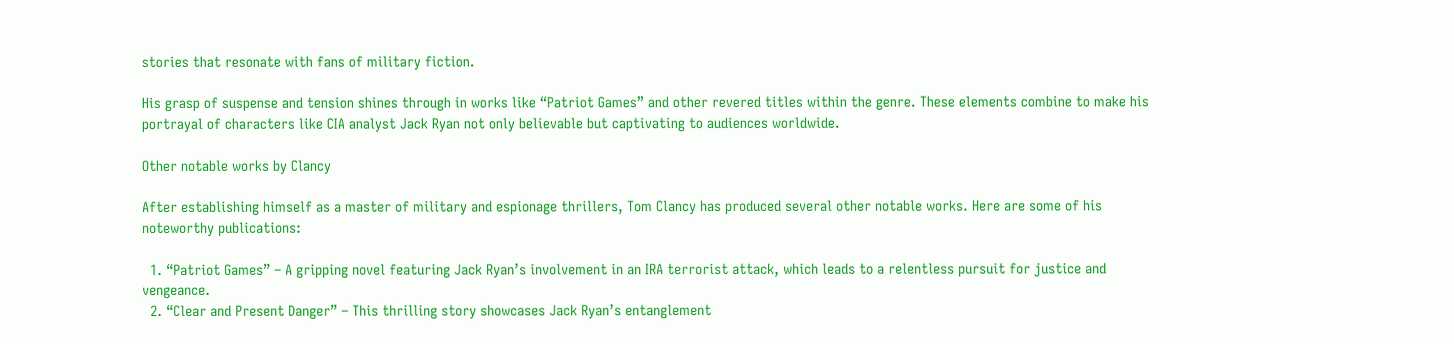stories that resonate with fans of military fiction.

His grasp of suspense and tension shines through in works like “Patriot Games” and other revered titles within the genre. These elements combine to make his portrayal of characters like CIA analyst Jack Ryan not only believable but captivating to audiences worldwide.

Other notable works by Clancy

After establishing himself as a master of military and espionage thrillers, Tom Clancy has produced several other notable works. Here are some of his noteworthy publications:

  1. “Patriot Games” – A gripping novel featuring Jack Ryan’s involvement in an IRA terrorist attack, which leads to a relentless pursuit for justice and vengeance.
  2. “Clear and Present Danger” – This thrilling story showcases Jack Ryan’s entanglement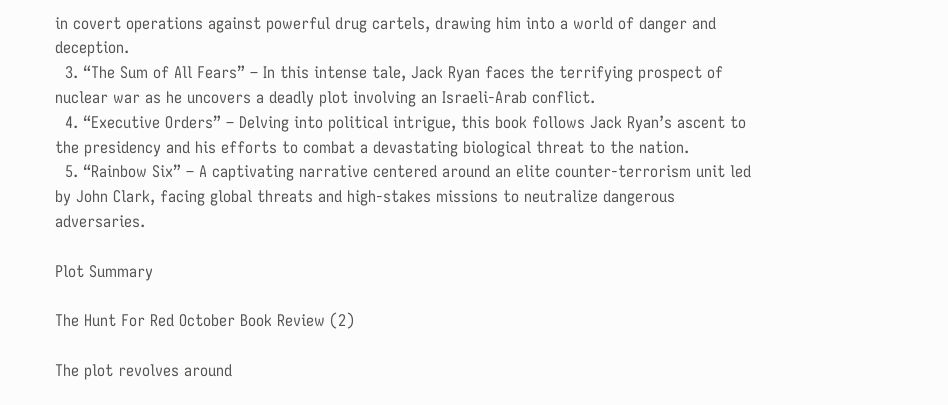in covert operations against powerful drug cartels, drawing him into a world of danger and deception.
  3. “The Sum of All Fears” – In this intense tale, Jack Ryan faces the terrifying prospect of nuclear war as he uncovers a deadly plot involving an Israeli-Arab conflict.
  4. “Executive Orders” – Delving into political intrigue, this book follows Jack Ryan’s ascent to the presidency and his efforts to combat a devastating biological threat to the nation.
  5. “Rainbow Six” – A captivating narrative centered around an elite counter-terrorism unit led by John Clark, facing global threats and high-stakes missions to neutralize dangerous adversaries.

Plot Summary

The Hunt For Red October Book Review (2)

The plot revolves around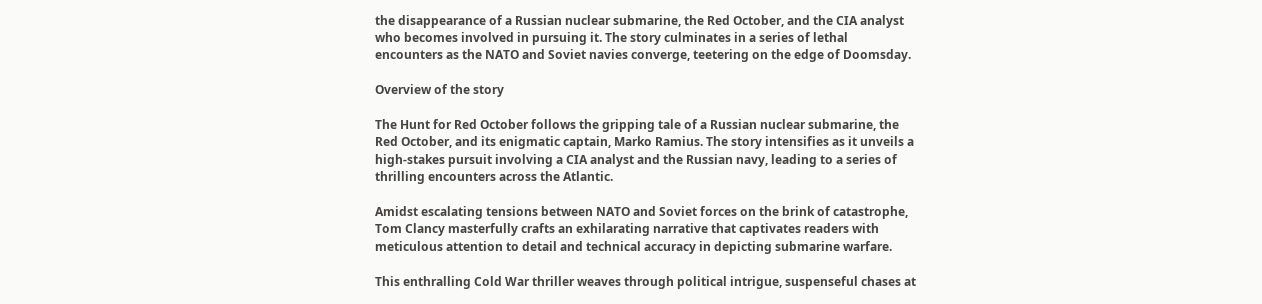the disappearance of a Russian nuclear submarine, the Red October, and the CIA analyst who becomes involved in pursuing it. The story culminates in a series of lethal encounters as the NATO and Soviet navies converge, teetering on the edge of Doomsday.

Overview of the story

The Hunt for Red October follows the gripping tale of a Russian nuclear submarine, the Red October, and its enigmatic captain, Marko Ramius. The story intensifies as it unveils a high-stakes pursuit involving a CIA analyst and the Russian navy, leading to a series of thrilling encounters across the Atlantic.

Amidst escalating tensions between NATO and Soviet forces on the brink of catastrophe, Tom Clancy masterfully crafts an exhilarating narrative that captivates readers with meticulous attention to detail and technical accuracy in depicting submarine warfare.

This enthralling Cold War thriller weaves through political intrigue, suspenseful chases at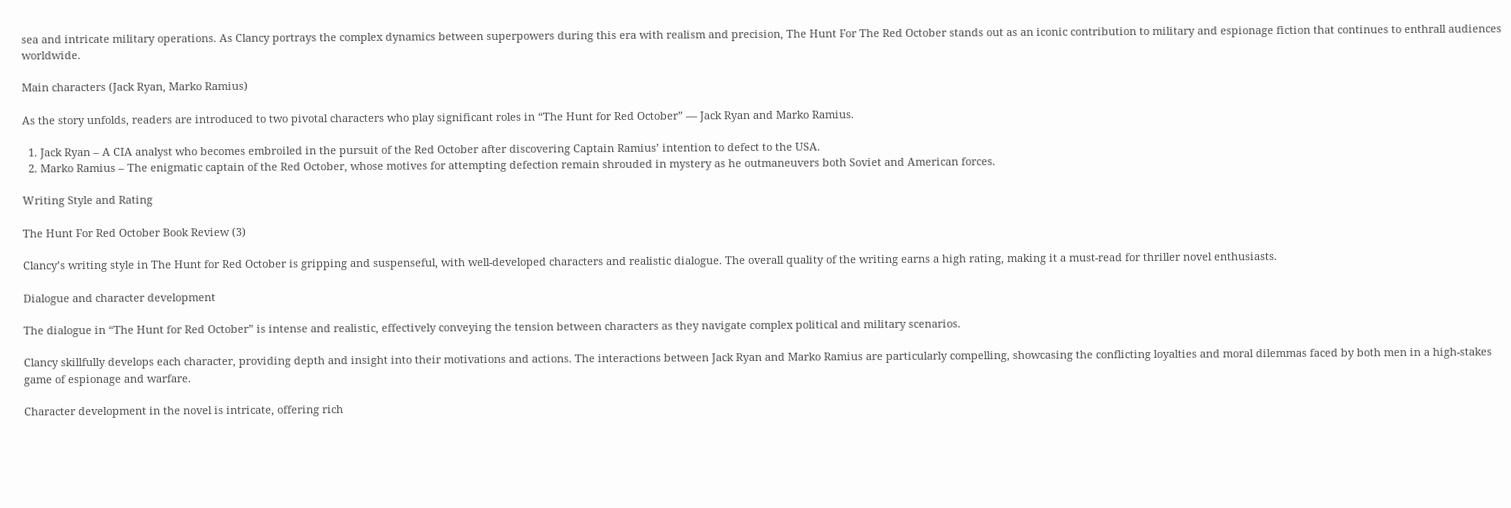sea and intricate military operations. As Clancy portrays the complex dynamics between superpowers during this era with realism and precision, The Hunt For The Red October stands out as an iconic contribution to military and espionage fiction that continues to enthrall audiences worldwide.

Main characters (Jack Ryan, Marko Ramius)

As the story unfolds, readers are introduced to two pivotal characters who play significant roles in “The Hunt for Red October” — Jack Ryan and Marko Ramius.

  1. Jack Ryan – A CIA analyst who becomes embroiled in the pursuit of the Red October after discovering Captain Ramius’ intention to defect to the USA.
  2. Marko Ramius – The enigmatic captain of the Red October, whose motives for attempting defection remain shrouded in mystery as he outmaneuvers both Soviet and American forces.

Writing Style and Rating

The Hunt For Red October Book Review (3)

Clancy’s writing style in The Hunt for Red October is gripping and suspenseful, with well-developed characters and realistic dialogue. The overall quality of the writing earns a high rating, making it a must-read for thriller novel enthusiasts.

Dialogue and character development

The dialogue in “The Hunt for Red October” is intense and realistic, effectively conveying the tension between characters as they navigate complex political and military scenarios.

Clancy skillfully develops each character, providing depth and insight into their motivations and actions. The interactions between Jack Ryan and Marko Ramius are particularly compelling, showcasing the conflicting loyalties and moral dilemmas faced by both men in a high-stakes game of espionage and warfare.

Character development in the novel is intricate, offering rich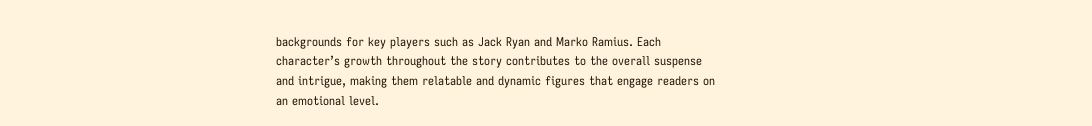backgrounds for key players such as Jack Ryan and Marko Ramius. Each character’s growth throughout the story contributes to the overall suspense and intrigue, making them relatable and dynamic figures that engage readers on an emotional level.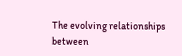The evolving relationships between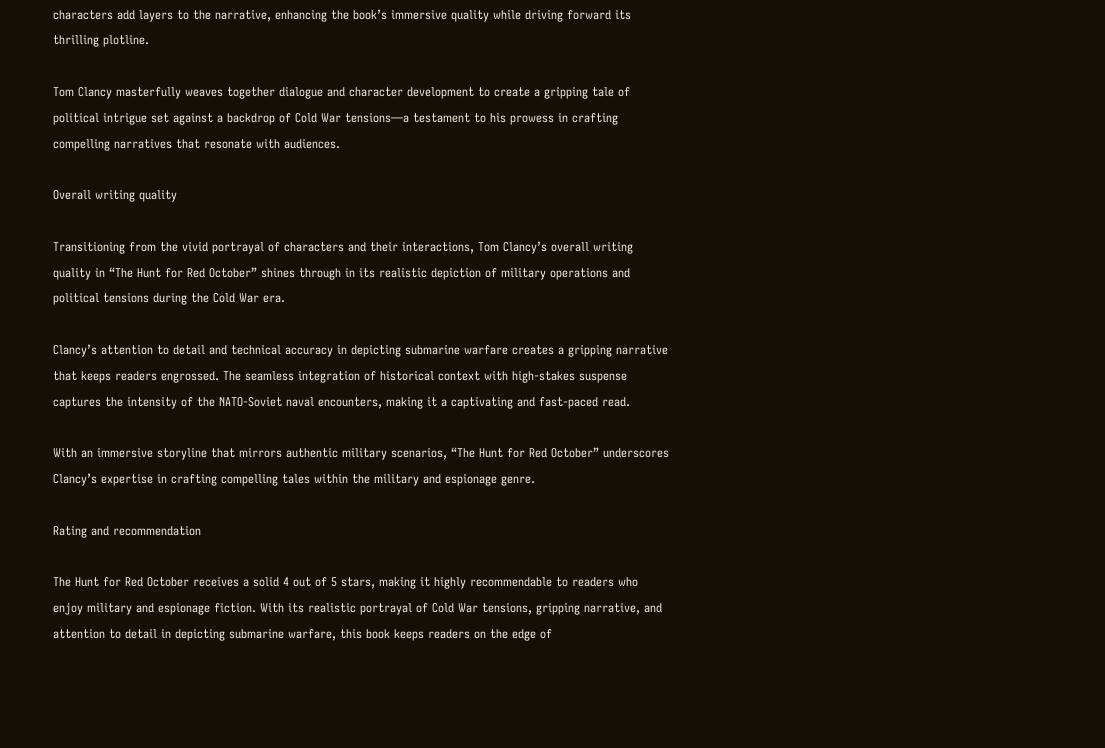characters add layers to the narrative, enhancing the book’s immersive quality while driving forward its thrilling plotline.

Tom Clancy masterfully weaves together dialogue and character development to create a gripping tale of political intrigue set against a backdrop of Cold War tensions—a testament to his prowess in crafting compelling narratives that resonate with audiences.

Overall writing quality

Transitioning from the vivid portrayal of characters and their interactions, Tom Clancy’s overall writing quality in “The Hunt for Red October” shines through in its realistic depiction of military operations and political tensions during the Cold War era.

Clancy’s attention to detail and technical accuracy in depicting submarine warfare creates a gripping narrative that keeps readers engrossed. The seamless integration of historical context with high-stakes suspense captures the intensity of the NATO-Soviet naval encounters, making it a captivating and fast-paced read.

With an immersive storyline that mirrors authentic military scenarios, “The Hunt for Red October” underscores Clancy’s expertise in crafting compelling tales within the military and espionage genre.

Rating and recommendation

The Hunt for Red October receives a solid 4 out of 5 stars, making it highly recommendable to readers who enjoy military and espionage fiction. With its realistic portrayal of Cold War tensions, gripping narrative, and attention to detail in depicting submarine warfare, this book keeps readers on the edge of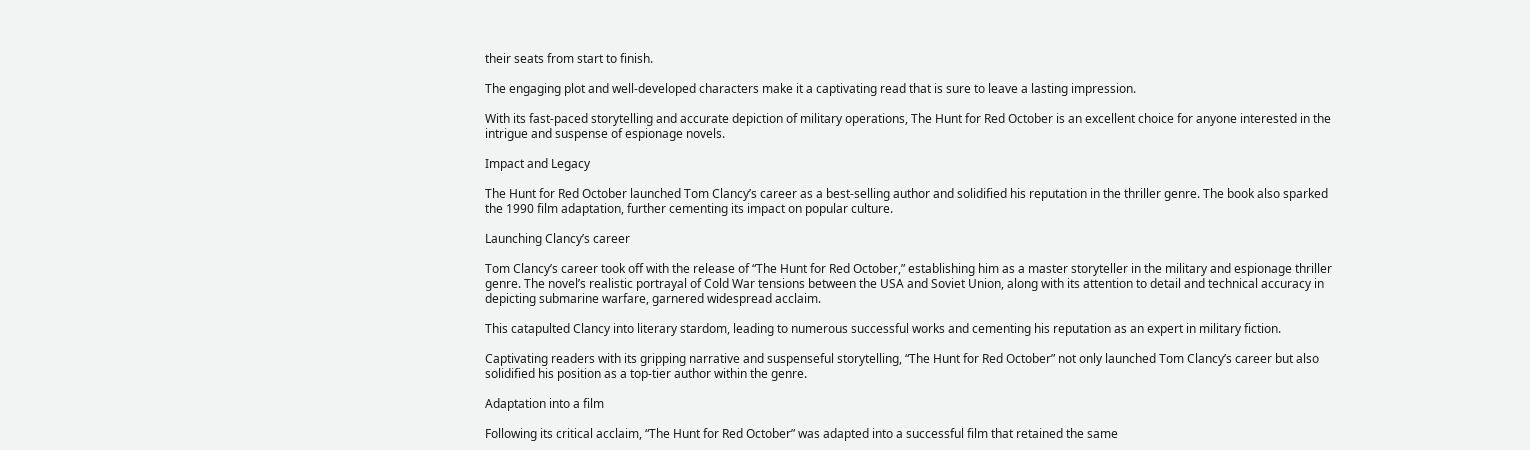their seats from start to finish.

The engaging plot and well-developed characters make it a captivating read that is sure to leave a lasting impression.

With its fast-paced storytelling and accurate depiction of military operations, The Hunt for Red October is an excellent choice for anyone interested in the intrigue and suspense of espionage novels.

Impact and Legacy

The Hunt for Red October launched Tom Clancy’s career as a best-selling author and solidified his reputation in the thriller genre. The book also sparked the 1990 film adaptation, further cementing its impact on popular culture.

Launching Clancy’s career

Tom Clancy’s career took off with the release of “The Hunt for Red October,” establishing him as a master storyteller in the military and espionage thriller genre. The novel’s realistic portrayal of Cold War tensions between the USA and Soviet Union, along with its attention to detail and technical accuracy in depicting submarine warfare, garnered widespread acclaim.

This catapulted Clancy into literary stardom, leading to numerous successful works and cementing his reputation as an expert in military fiction.

Captivating readers with its gripping narrative and suspenseful storytelling, “The Hunt for Red October” not only launched Tom Clancy’s career but also solidified his position as a top-tier author within the genre.

Adaptation into a film

Following its critical acclaim, “The Hunt for Red October” was adapted into a successful film that retained the same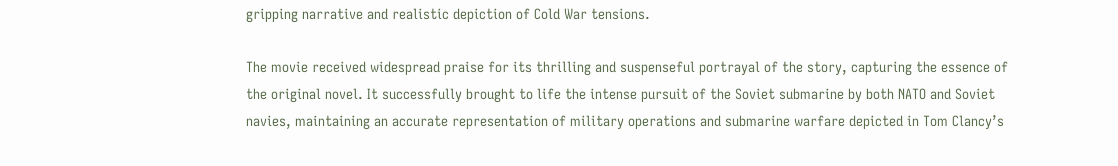gripping narrative and realistic depiction of Cold War tensions.

The movie received widespread praise for its thrilling and suspenseful portrayal of the story, capturing the essence of the original novel. It successfully brought to life the intense pursuit of the Soviet submarine by both NATO and Soviet navies, maintaining an accurate representation of military operations and submarine warfare depicted in Tom Clancy’s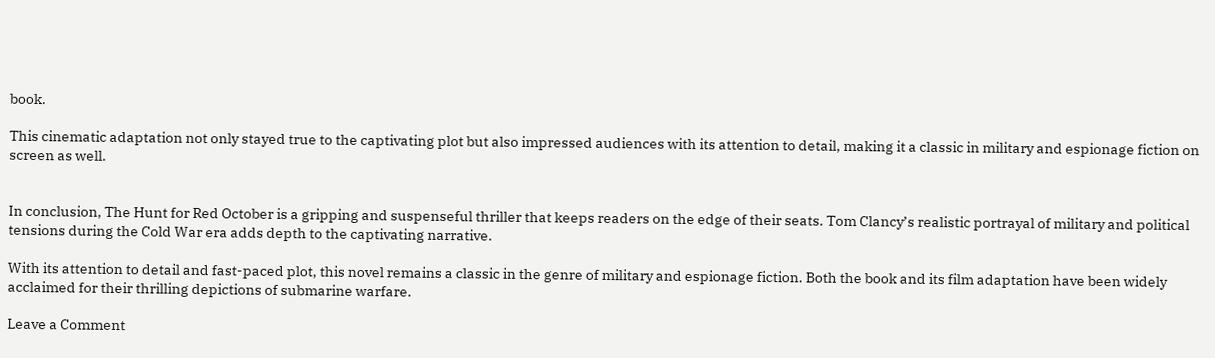book.

This cinematic adaptation not only stayed true to the captivating plot but also impressed audiences with its attention to detail, making it a classic in military and espionage fiction on screen as well.


In conclusion, The Hunt for Red October is a gripping and suspenseful thriller that keeps readers on the edge of their seats. Tom Clancy’s realistic portrayal of military and political tensions during the Cold War era adds depth to the captivating narrative.

With its attention to detail and fast-paced plot, this novel remains a classic in the genre of military and espionage fiction. Both the book and its film adaptation have been widely acclaimed for their thrilling depictions of submarine warfare.

Leave a Comment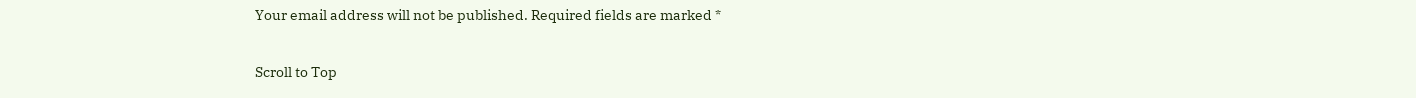Your email address will not be published. Required fields are marked *

Scroll to Top